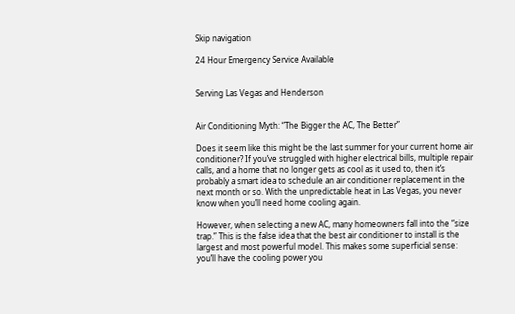Skip navigation

24 Hour Emergency Service Available


Serving Las Vegas and Henderson


Air Conditioning Myth: “The Bigger the AC, The Better”

Does it seem like this might be the last summer for your current home air conditioner? If you’ve struggled with higher electrical bills, multiple repair calls, and a home that no longer gets as cool as it used to, then it’s probably a smart idea to schedule an air conditioner replacement in the next month or so. With the unpredictable heat in Las Vegas, you never know when you’ll need home cooling again.

However, when selecting a new AC, many homeowners fall into the “size trap.” This is the false idea that the best air conditioner to install is the largest and most powerful model. This makes some superficial sense: you’ll have the cooling power you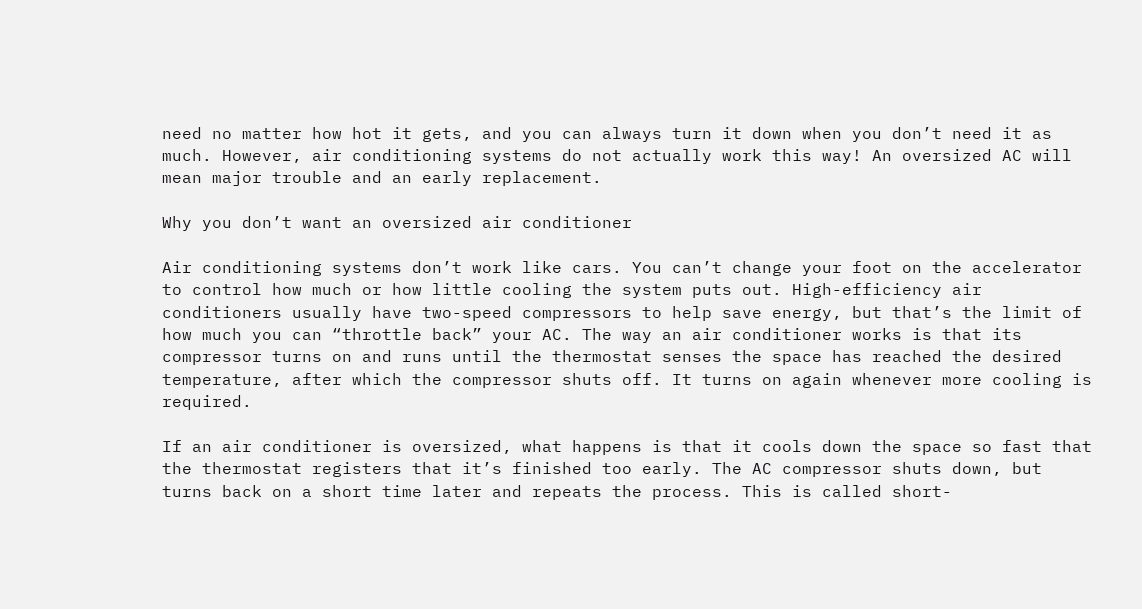need no matter how hot it gets, and you can always turn it down when you don’t need it as much. However, air conditioning systems do not actually work this way! An oversized AC will mean major trouble and an early replacement.

Why you don’t want an oversized air conditioner

Air conditioning systems don’t work like cars. You can’t change your foot on the accelerator to control how much or how little cooling the system puts out. High-efficiency air conditioners usually have two-speed compressors to help save energy, but that’s the limit of how much you can “throttle back” your AC. The way an air conditioner works is that its compressor turns on and runs until the thermostat senses the space has reached the desired temperature, after which the compressor shuts off. It turns on again whenever more cooling is required.

If an air conditioner is oversized, what happens is that it cools down the space so fast that the thermostat registers that it’s finished too early. The AC compressor shuts down, but turns back on a short time later and repeats the process. This is called short-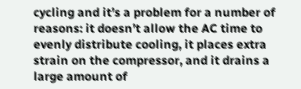cycling and it’s a problem for a number of reasons: it doesn’t allow the AC time to evenly distribute cooling, it places extra strain on the compressor, and it drains a large amount of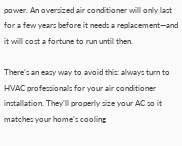power. An oversized air conditioner will only last for a few years before it needs a replacement—and it will cost a fortune to run until then.

There’s an easy way to avoid this: always turn to HVAC professionals for your air conditioner installation. They’ll properly size your AC so it matches your home’s cooling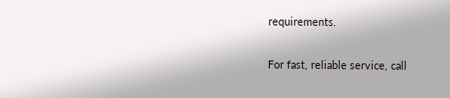requirements.

For fast, reliable service, call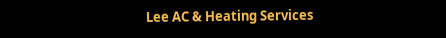Lee AC & Heating Services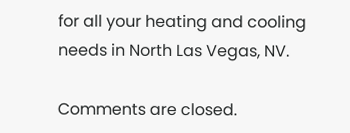for all your heating and cooling needs in North Las Vegas, NV.

Comments are closed.